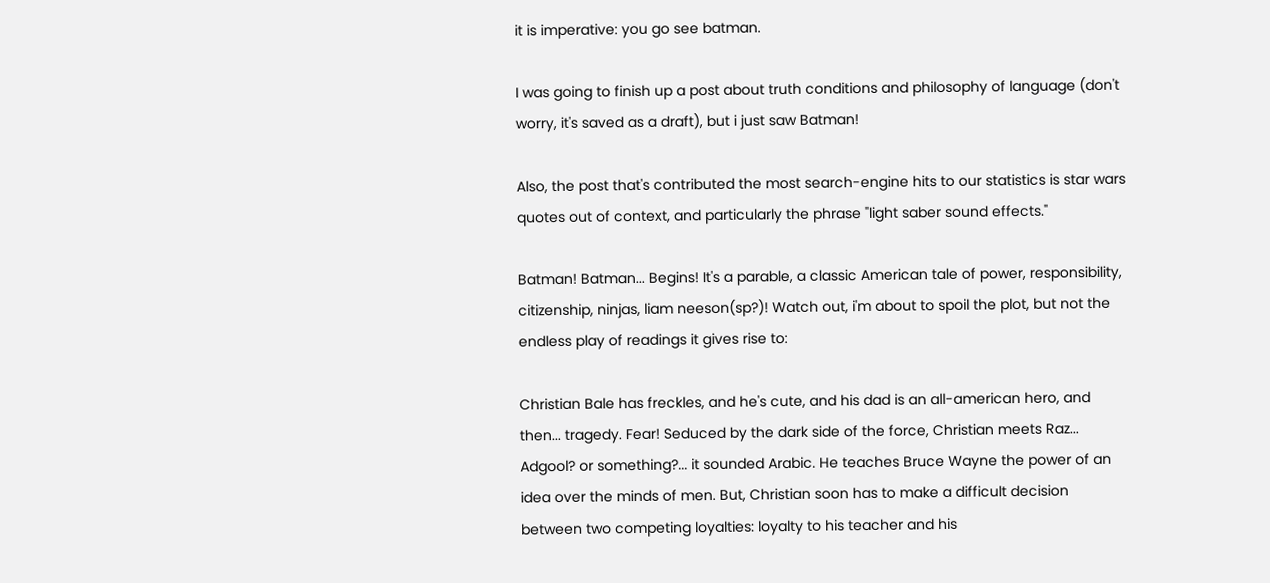it is imperative: you go see batman.

I was going to finish up a post about truth conditions and philosophy of language (don't worry, it's saved as a draft), but i just saw Batman!

Also, the post that's contributed the most search-engine hits to our statistics is star wars quotes out of context, and particularly the phrase "light saber sound effects."

Batman! Batman... Begins! It's a parable, a classic American tale of power, responsibility, citizenship, ninjas, liam neeson(sp?)! Watch out, i'm about to spoil the plot, but not the endless play of readings it gives rise to:

Christian Bale has freckles, and he's cute, and his dad is an all-american hero, and then... tragedy. Fear! Seduced by the dark side of the force, Christian meets Raz... Adgool? or something?... it sounded Arabic. He teaches Bruce Wayne the power of an idea over the minds of men. But, Christian soon has to make a difficult decision between two competing loyalties: loyalty to his teacher and his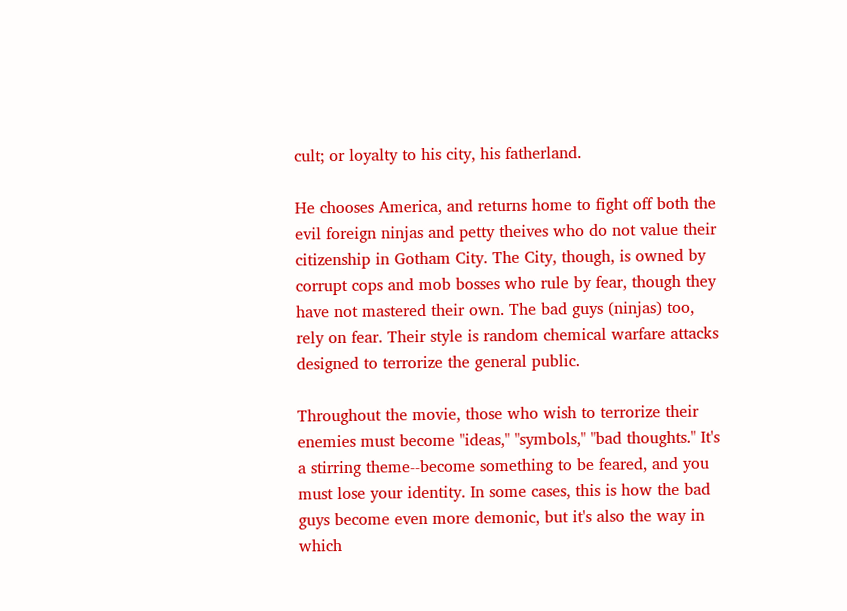cult; or loyalty to his city, his fatherland.

He chooses America, and returns home to fight off both the evil foreign ninjas and petty theives who do not value their citizenship in Gotham City. The City, though, is owned by corrupt cops and mob bosses who rule by fear, though they have not mastered their own. The bad guys (ninjas) too, rely on fear. Their style is random chemical warfare attacks designed to terrorize the general public.

Throughout the movie, those who wish to terrorize their enemies must become "ideas," "symbols," "bad thoughts." It's a stirring theme--become something to be feared, and you must lose your identity. In some cases, this is how the bad guys become even more demonic, but it's also the way in which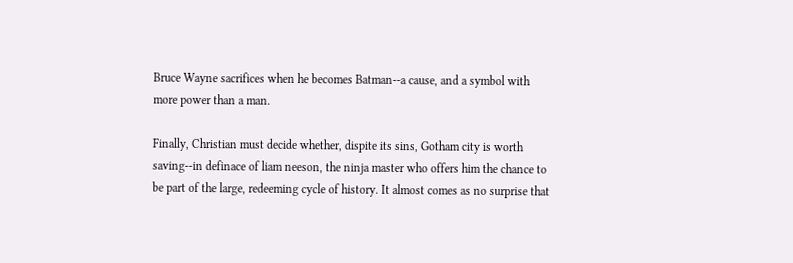Bruce Wayne sacrifices when he becomes Batman--a cause, and a symbol with more power than a man.

Finally, Christian must decide whether, dispite its sins, Gotham city is worth saving--in definace of liam neeson, the ninja master who offers him the chance to be part of the large, redeeming cycle of history. It almost comes as no surprise that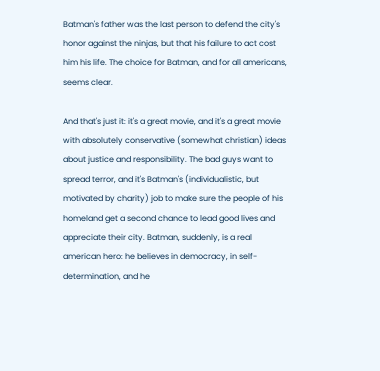Batman's father was the last person to defend the city's honor against the ninjas, but that his failure to act cost him his life. The choice for Batman, and for all americans, seems clear.

And that's just it: it's a great movie, and it's a great movie with absolutely conservative (somewhat christian) ideas about justice and responsibility. The bad guys want to spread terror, and it's Batman's (individualistic, but motivated by charity) job to make sure the people of his homeland get a second chance to lead good lives and appreciate their city. Batman, suddenly, is a real american hero: he believes in democracy, in self-determination, and he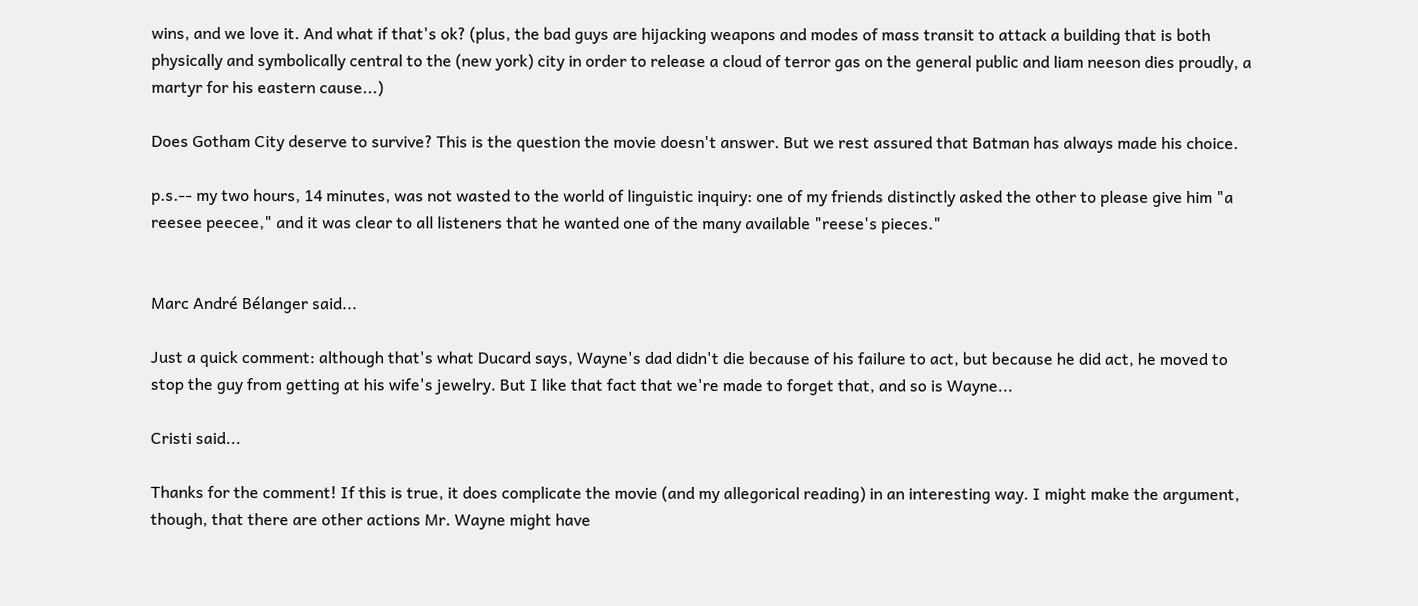wins, and we love it. And what if that's ok? (plus, the bad guys are hijacking weapons and modes of mass transit to attack a building that is both physically and symbolically central to the (new york) city in order to release a cloud of terror gas on the general public and liam neeson dies proudly, a martyr for his eastern cause...)

Does Gotham City deserve to survive? This is the question the movie doesn't answer. But we rest assured that Batman has always made his choice.

p.s.-- my two hours, 14 minutes, was not wasted to the world of linguistic inquiry: one of my friends distinctly asked the other to please give him "a reesee peecee," and it was clear to all listeners that he wanted one of the many available "reese's pieces."


Marc André Bélanger said...

Just a quick comment: although that's what Ducard says, Wayne's dad didn't die because of his failure to act, but because he did act, he moved to stop the guy from getting at his wife's jewelry. But I like that fact that we're made to forget that, and so is Wayne...

Cristi said...

Thanks for the comment! If this is true, it does complicate the movie (and my allegorical reading) in an interesting way. I might make the argument, though, that there are other actions Mr. Wayne might have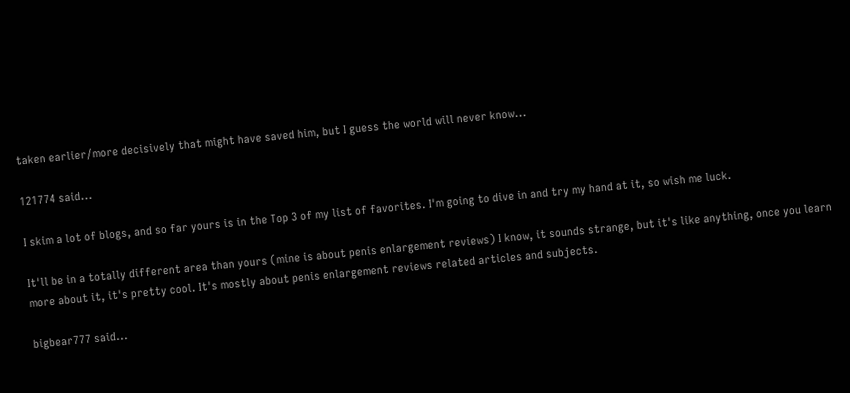taken earlier/more decisively that might have saved him, but I guess the world will never know...

121774 said...

I skim a lot of blogs, and so far yours is in the Top 3 of my list of favorites. I'm going to dive in and try my hand at it, so wish me luck.

It'll be in a totally different area than yours (mine is about penis enlargement reviews) I know, it sounds strange, but it's like anything, once you learn more about it, it's pretty cool. It's mostly about penis enlargement reviews related articles and subjects.

bigbear777 said...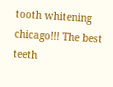tooth whitening chicago!!! The best teeth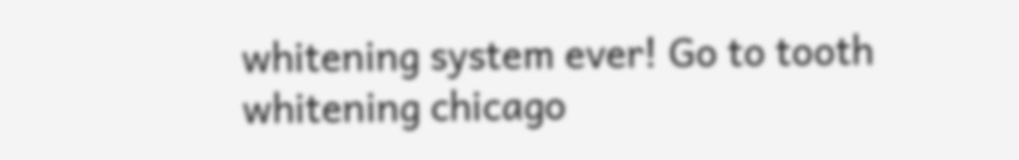whitening system ever! Go to tooth whitening chicago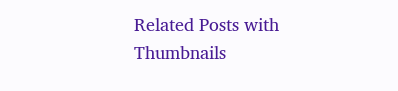Related Posts with Thumbnails